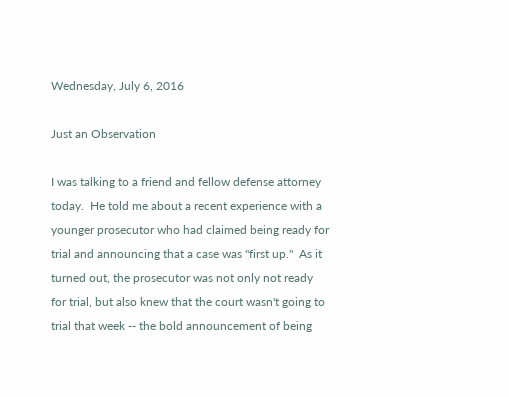Wednesday, July 6, 2016

Just an Observation

I was talking to a friend and fellow defense attorney today.  He told me about a recent experience with a younger prosecutor who had claimed being ready for trial and announcing that a case was "first up."  As it turned out, the prosecutor was not only not ready for trial, but also knew that the court wasn't going to trial that week -- the bold announcement of being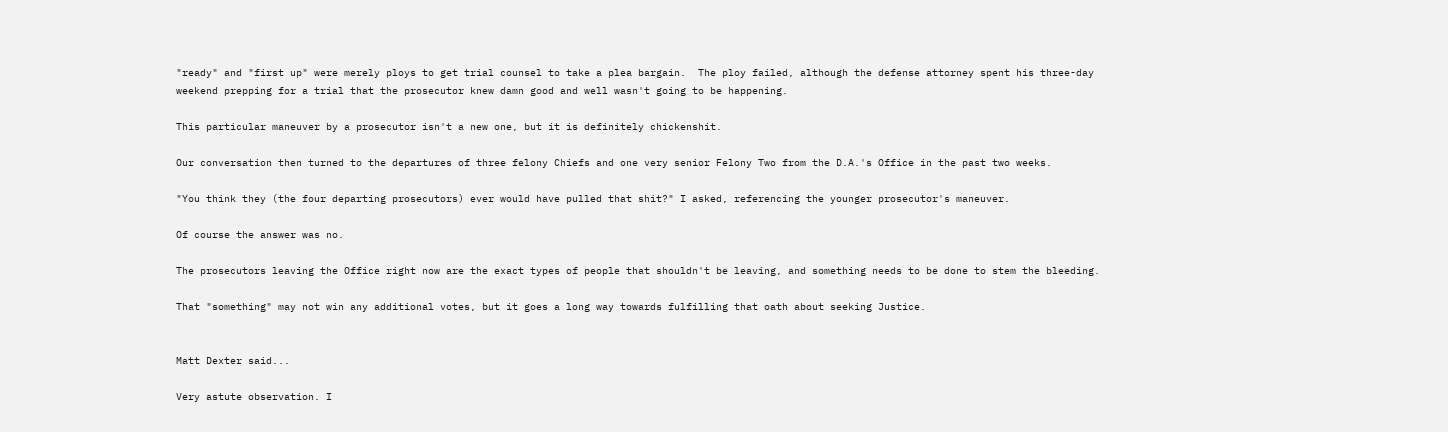"ready" and "first up" were merely ploys to get trial counsel to take a plea bargain.  The ploy failed, although the defense attorney spent his three-day weekend prepping for a trial that the prosecutor knew damn good and well wasn't going to be happening.

This particular maneuver by a prosecutor isn't a new one, but it is definitely chickenshit.

Our conversation then turned to the departures of three felony Chiefs and one very senior Felony Two from the D.A.'s Office in the past two weeks.

"You think they (the four departing prosecutors) ever would have pulled that shit?" I asked, referencing the younger prosecutor's maneuver.

Of course the answer was no.

The prosecutors leaving the Office right now are the exact types of people that shouldn't be leaving, and something needs to be done to stem the bleeding.

That "something" may not win any additional votes, but it goes a long way towards fulfilling that oath about seeking Justice.


Matt Dexter said...

Very astute observation. I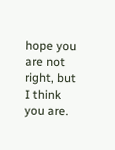hope you are not right, but I think you are.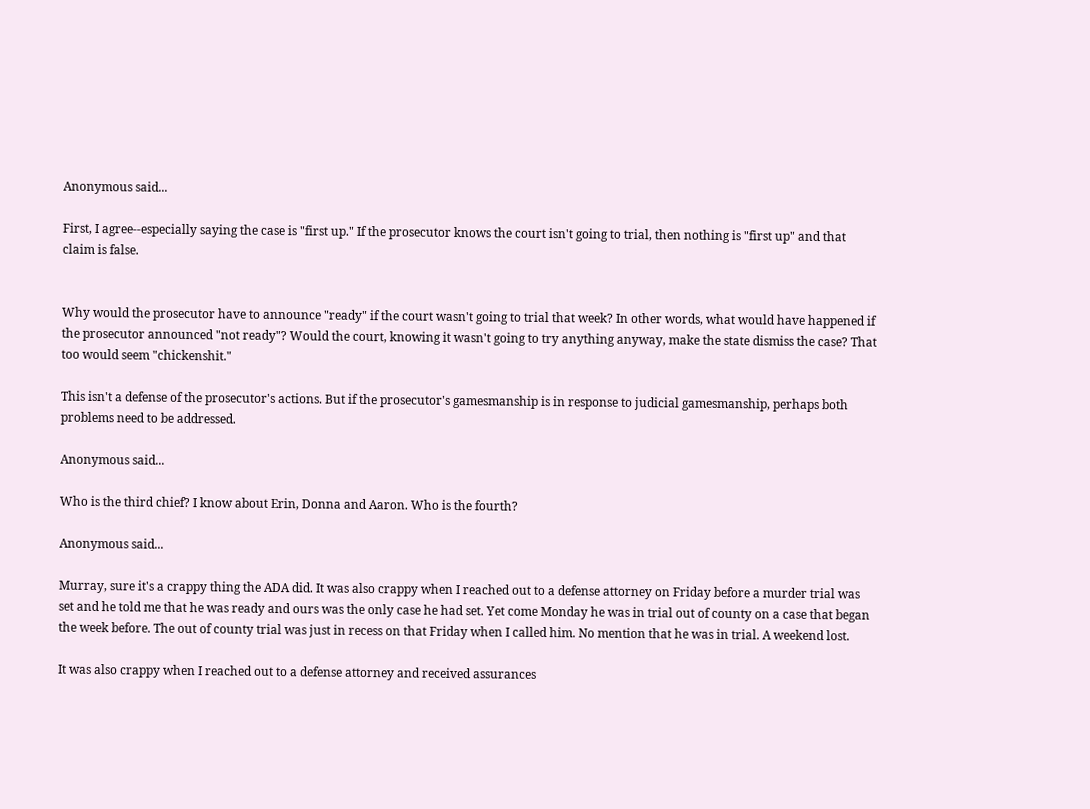Anonymous said...

First, I agree--especially saying the case is "first up." If the prosecutor knows the court isn't going to trial, then nothing is "first up" and that claim is false.


Why would the prosecutor have to announce "ready" if the court wasn't going to trial that week? In other words, what would have happened if the prosecutor announced "not ready"? Would the court, knowing it wasn't going to try anything anyway, make the state dismiss the case? That too would seem "chickenshit."

This isn't a defense of the prosecutor's actions. But if the prosecutor's gamesmanship is in response to judicial gamesmanship, perhaps both problems need to be addressed.

Anonymous said...

Who is the third chief? I know about Erin, Donna and Aaron. Who is the fourth?

Anonymous said...

Murray, sure it's a crappy thing the ADA did. It was also crappy when I reached out to a defense attorney on Friday before a murder trial was set and he told me that he was ready and ours was the only case he had set. Yet come Monday he was in trial out of county on a case that began the week before. The out of county trial was just in recess on that Friday when I called him. No mention that he was in trial. A weekend lost.

It was also crappy when I reached out to a defense attorney and received assurances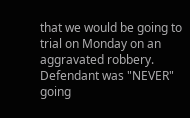that we would be going to trial on Monday on an aggravated robbery. Defendant was "NEVER" going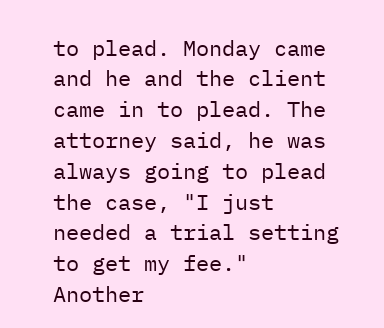to plead. Monday came and he and the client came in to plead. The attorney said, he was always going to plead the case, "I just needed a trial setting to get my fee." Another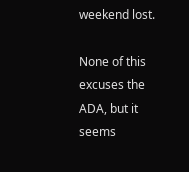weekend lost.

None of this excuses the ADA, but it seems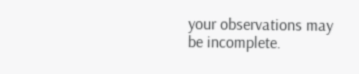your observations may be incomplete.